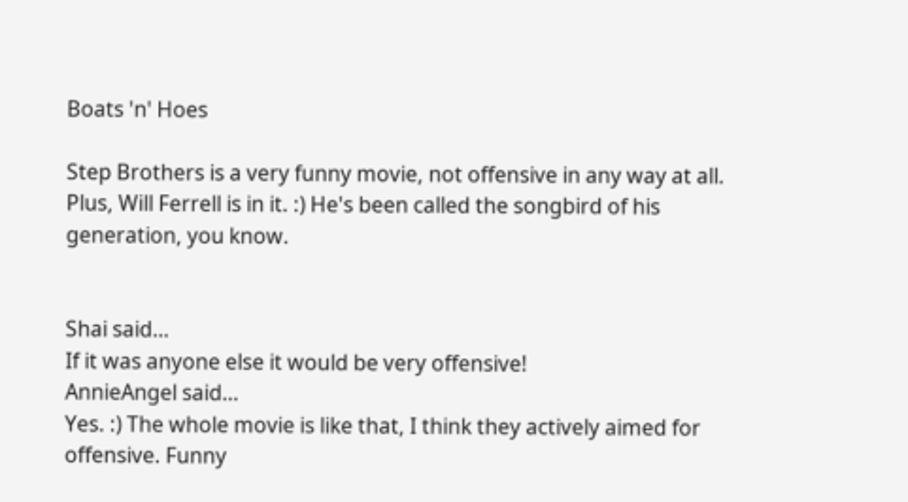Boats 'n' Hoes

Step Brothers is a very funny movie, not offensive in any way at all. Plus, Will Ferrell is in it. :) He's been called the songbird of his generation, you know.


Shai said…
If it was anyone else it would be very offensive!
AnnieAngel said…
Yes. :) The whole movie is like that, I think they actively aimed for offensive. Funny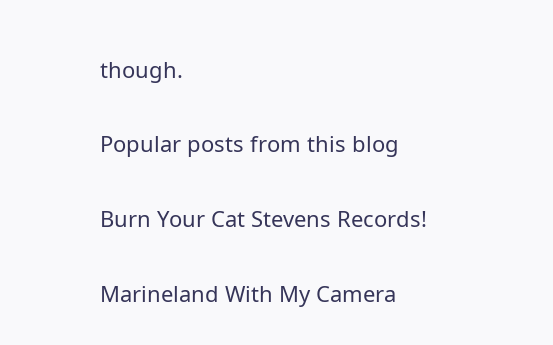though.

Popular posts from this blog

Burn Your Cat Stevens Records!

Marineland With My Camera